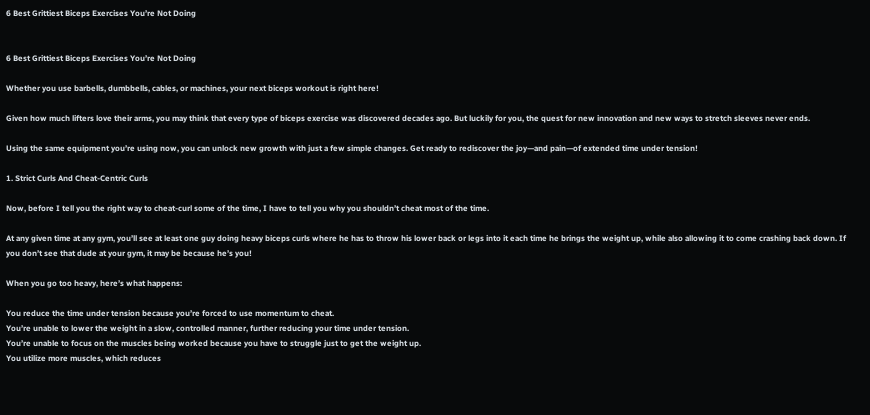6 Best Grittiest Biceps Exercises You’re Not Doing


6 Best Grittiest Biceps Exercises You’re Not Doing

Whether you use barbells, dumbbells, cables, or machines, your next biceps workout is right here!

Given how much lifters love their arms, you may think that every type of biceps exercise was discovered decades ago. But luckily for you, the quest for new innovation and new ways to stretch sleeves never ends.

Using the same equipment you’re using now, you can unlock new growth with just a few simple changes. Get ready to rediscover the joy—and pain—of extended time under tension!

1. Strict Curls And Cheat-Centric Curls

Now, before I tell you the right way to cheat-curl some of the time, I have to tell you why you shouldn’t cheat most of the time.

At any given time at any gym, you’ll see at least one guy doing heavy biceps curls where he has to throw his lower back or legs into it each time he brings the weight up, while also allowing it to come crashing back down. If you don’t see that dude at your gym, it may be because he’s you!

When you go too heavy, here’s what happens:

You reduce the time under tension because you’re forced to use momentum to cheat.
You’re unable to lower the weight in a slow, controlled manner, further reducing your time under tension.
You’re unable to focus on the muscles being worked because you have to struggle just to get the weight up.
You utilize more muscles, which reduces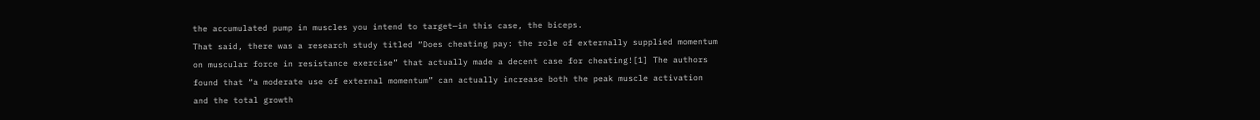the accumulated pump in muscles you intend to target—in this case, the biceps.
That said, there was a research study titled “Does cheating pay: the role of externally supplied momentum on muscular force in resistance exercise” that actually made a decent case for cheating![1] The authors found that “a moderate use of external momentum” can actually increase both the peak muscle activation and the total growth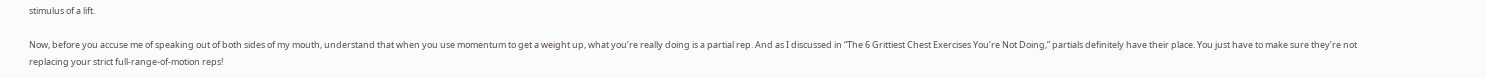stimulus of a lift.

Now, before you accuse me of speaking out of both sides of my mouth, understand that when you use momentum to get a weight up, what you’re really doing is a partial rep. And as I discussed in “The 6 Grittiest Chest Exercises You’re Not Doing,” partials definitely have their place. You just have to make sure they’re not replacing your strict full-range-of-motion reps!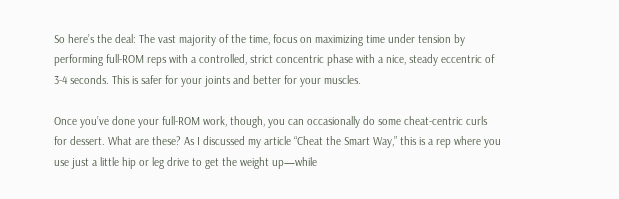So here’s the deal: The vast majority of the time, focus on maximizing time under tension by performing full-ROM reps with a controlled, strict concentric phase with a nice, steady eccentric of 3-4 seconds. This is safer for your joints and better for your muscles.

Once you’ve done your full-ROM work, though, you can occasionally do some cheat-centric curls for dessert. What are these? As I discussed my article “Cheat the Smart Way,” this is a rep where you use just a little hip or leg drive to get the weight up—while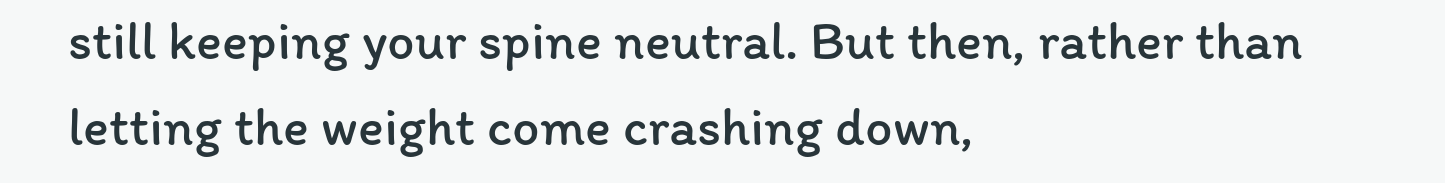still keeping your spine neutral. But then, rather than letting the weight come crashing down,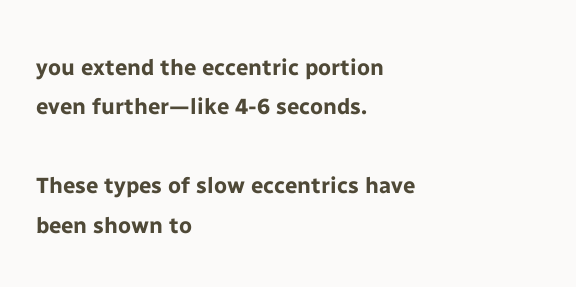you extend the eccentric portion even further—like 4-6 seconds.

These types of slow eccentrics have been shown to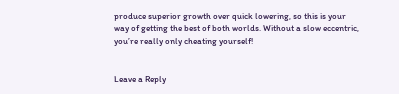produce superior growth over quick lowering, so this is your way of getting the best of both worlds. Without a slow eccentric, you’re really only cheating yourself!


Leave a Reply